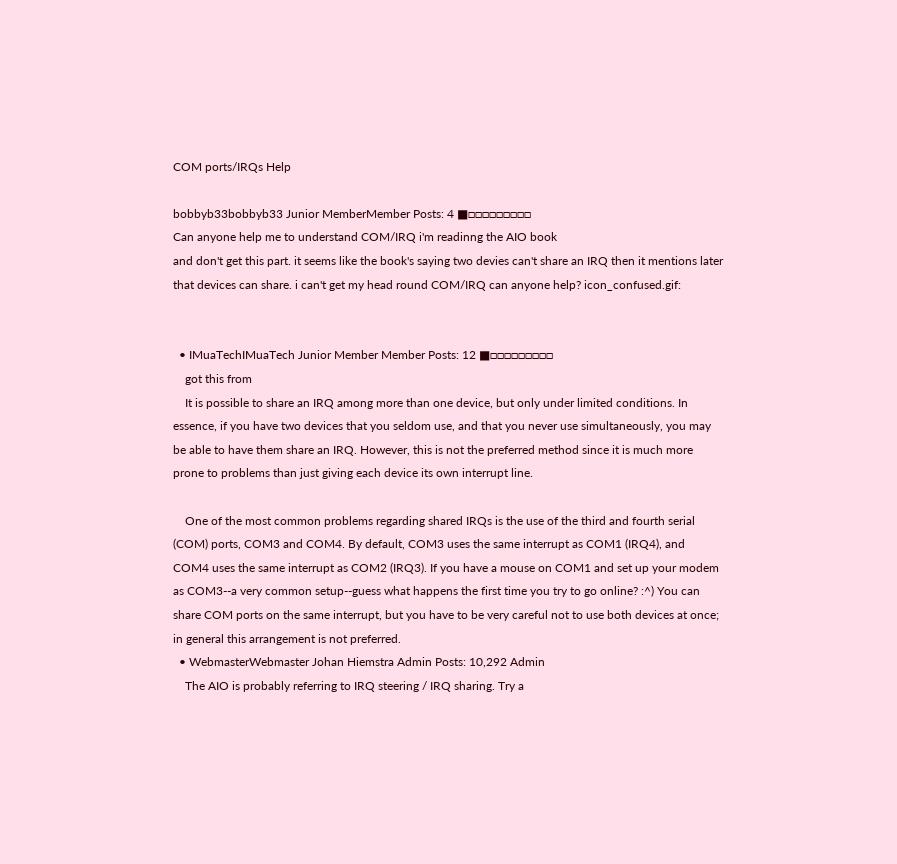COM ports/IRQs Help

bobbyb33bobbyb33 Junior MemberMember Posts: 4 ■□□□□□□□□□
Can anyone help me to understand COM/IRQ i'm readinng the AIO book
and don't get this part. it seems like the book's saying two devies can't share an IRQ then it mentions later that devices can share. i can't get my head round COM/IRQ can anyone help? icon_confused.gif:


  • IMuaTechIMuaTech Junior Member Member Posts: 12 ■□□□□□□□□□
    got this from
    It is possible to share an IRQ among more than one device, but only under limited conditions. In essence, if you have two devices that you seldom use, and that you never use simultaneously, you may be able to have them share an IRQ. However, this is not the preferred method since it is much more prone to problems than just giving each device its own interrupt line.

    One of the most common problems regarding shared IRQs is the use of the third and fourth serial (COM) ports, COM3 and COM4. By default, COM3 uses the same interrupt as COM1 (IRQ4), and COM4 uses the same interrupt as COM2 (IRQ3). If you have a mouse on COM1 and set up your modem as COM3--a very common setup--guess what happens the first time you try to go online? :^) You can share COM ports on the same interrupt, but you have to be very careful not to use both devices at once; in general this arrangement is not preferred.
  • WebmasterWebmaster Johan Hiemstra Admin Posts: 10,292 Admin
    The AIO is probably referring to IRQ steering / IRQ sharing. Try a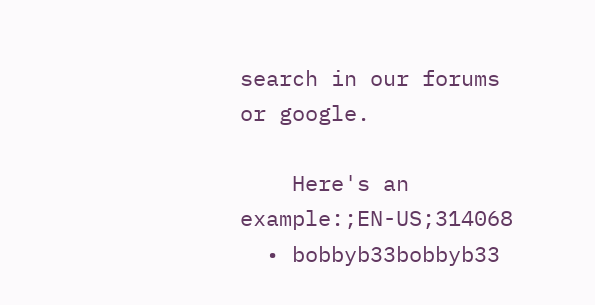search in our forums or google.

    Here's an example:;EN-US;314068
  • bobbyb33bobbyb33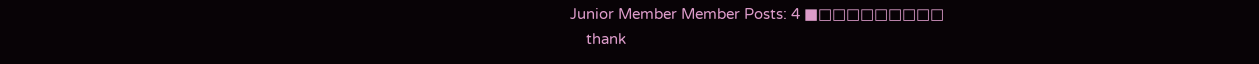Junior Member Member Posts: 4 ■□□□□□□□□□
    thank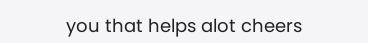you that helps alot cheers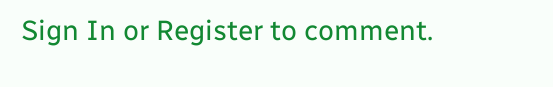Sign In or Register to comment.